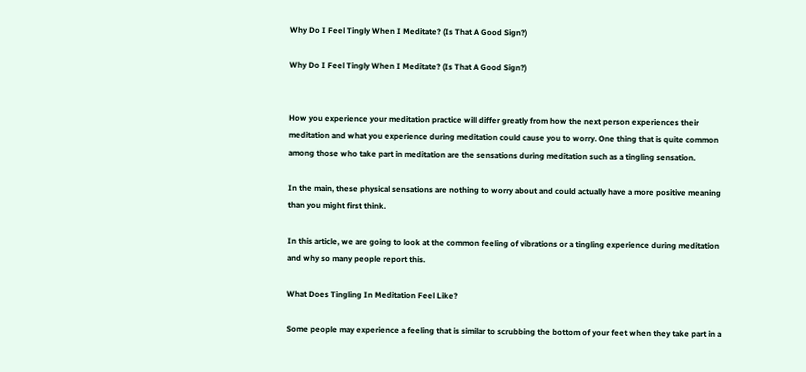Why Do I Feel Tingly When I Meditate? (Is That A Good Sign?)

Why Do I Feel Tingly When I Meditate? (Is That A Good Sign?)


How you experience your meditation practice will differ greatly from how the next person experiences their meditation and what you experience during meditation could cause you to worry. One thing that is quite common among those who take part in meditation are the sensations during meditation such as a tingling sensation.

In the main, these physical sensations are nothing to worry about and could actually have a more positive meaning than you might first think.

In this article, we are going to look at the common feeling of vibrations or a tingling experience during meditation and why so many people report this.

What Does Tingling In Meditation Feel Like?

Some people may experience a feeling that is similar to scrubbing the bottom of your feet when they take part in a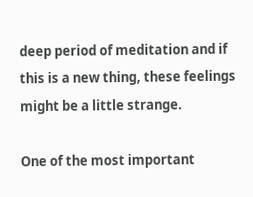deep period of meditation and if this is a new thing, these feelings might be a little strange.

One of the most important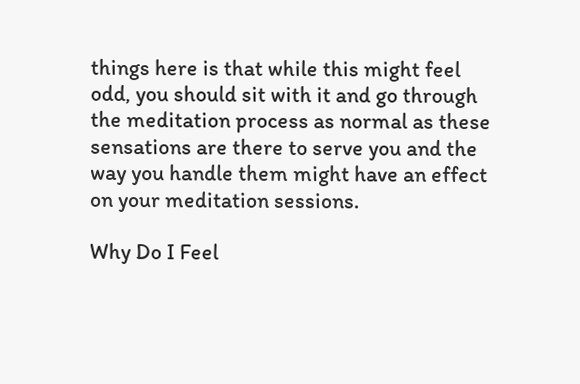things here is that while this might feel odd, you should sit with it and go through the meditation process as normal as these sensations are there to serve you and the way you handle them might have an effect on your meditation sessions.

Why Do I Feel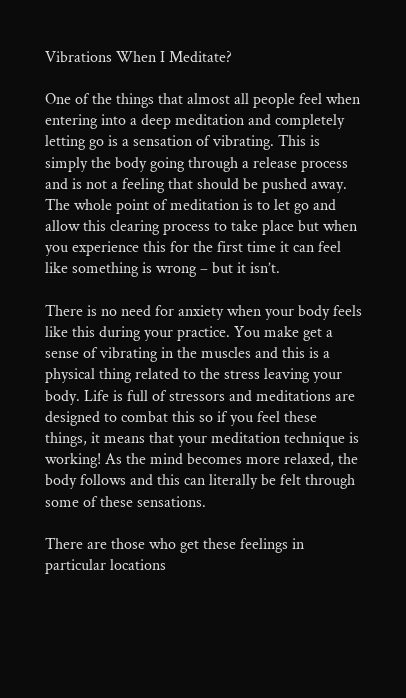Vibrations When I Meditate?

One of the things that almost all people feel when entering into a deep meditation and completely letting go is a sensation of vibrating. This is simply the body going through a release process and is not a feeling that should be pushed away. The whole point of meditation is to let go and allow this clearing process to take place but when you experience this for the first time it can feel like something is wrong – but it isn’t.

There is no need for anxiety when your body feels like this during your practice. You make get a sense of vibrating in the muscles and this is a physical thing related to the stress leaving your body. Life is full of stressors and meditations are designed to combat this so if you feel these things, it means that your meditation technique is working! As the mind becomes more relaxed, the body follows and this can literally be felt through some of these sensations.

There are those who get these feelings in particular locations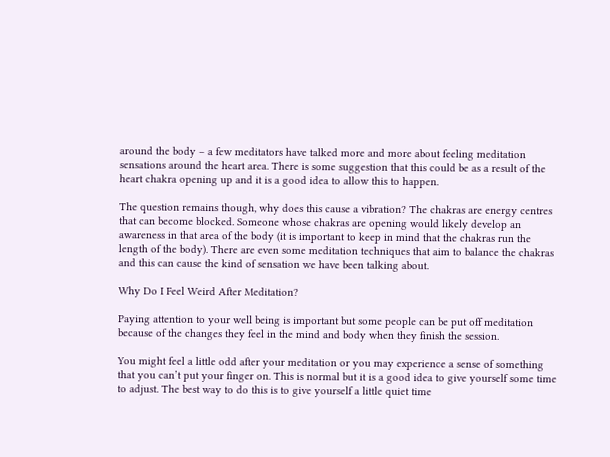around the body – a few meditators have talked more and more about feeling meditation sensations around the heart area. There is some suggestion that this could be as a result of the heart chakra opening up and it is a good idea to allow this to happen.

The question remains though, why does this cause a vibration? The chakras are energy centres that can become blocked. Someone whose chakras are opening would likely develop an awareness in that area of the body (it is important to keep in mind that the chakras run the length of the body). There are even some meditation techniques that aim to balance the chakras and this can cause the kind of sensation we have been talking about.

Why Do I Feel Weird After Meditation?

Paying attention to your well being is important but some people can be put off meditation because of the changes they feel in the mind and body when they finish the session.

You might feel a little odd after your meditation or you may experience a sense of something that you can’t put your finger on. This is normal but it is a good idea to give yourself some time to adjust. The best way to do this is to give yourself a little quiet time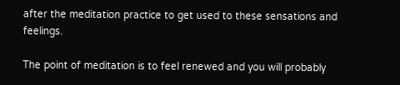after the meditation practice to get used to these sensations and feelings.

The point of meditation is to feel renewed and you will probably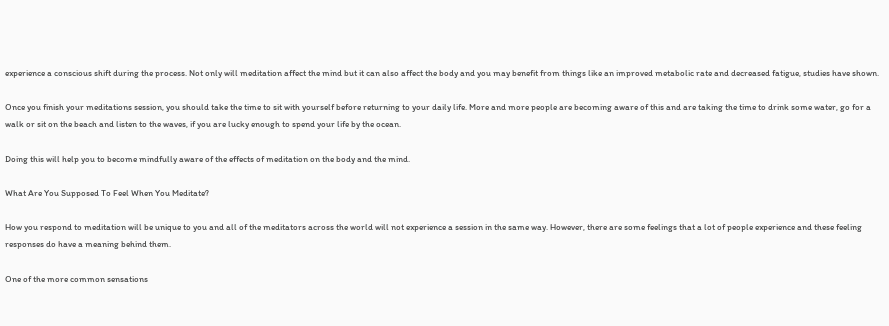experience a conscious shift during the process. Not only will meditation affect the mind but it can also affect the body and you may benefit from things like an improved metabolic rate and decreased fatigue, studies have shown.

Once you finish your meditations session, you should take the time to sit with yourself before returning to your daily life. More and more people are becoming aware of this and are taking the time to drink some water, go for a walk or sit on the beach and listen to the waves, if you are lucky enough to spend your life by the ocean.

Doing this will help you to become mindfully aware of the effects of meditation on the body and the mind.

What Are You Supposed To Feel When You Meditate?

How you respond to meditation will be unique to you and all of the meditators across the world will not experience a session in the same way. However, there are some feelings that a lot of people experience and these feeling responses do have a meaning behind them.

One of the more common sensations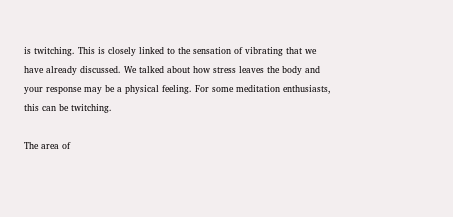is twitching. This is closely linked to the sensation of vibrating that we have already discussed. We talked about how stress leaves the body and your response may be a physical feeling. For some meditation enthusiasts, this can be twitching.

The area of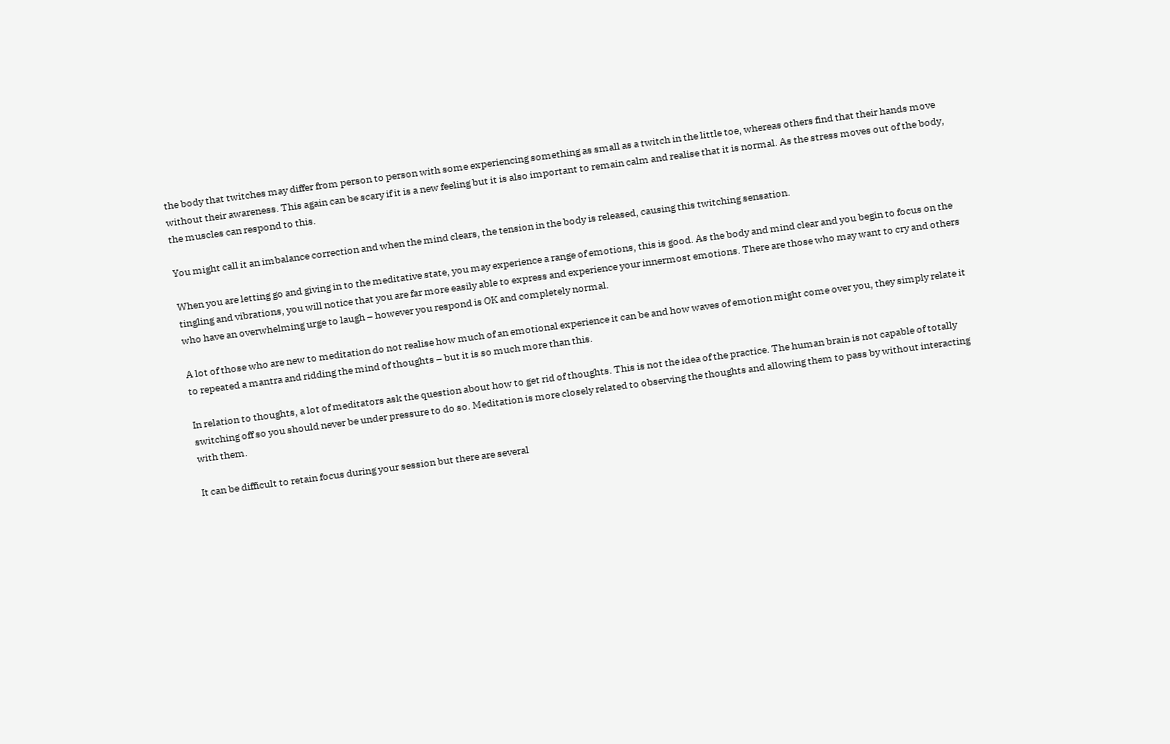the body that twitches may differ from person to person with some experiencing something as small as a twitch in the little toe, whereas others find that their hands move without their awareness. This again can be scary if it is a new feeling but it is also important to remain calm and realise that it is normal. As the stress moves out of the body, the muscles can respond to this.

You might call it an imbalance correction and when the mind clears, the tension in the body is released, causing this twitching sensation.

When you are letting go and giving in to the meditative state, you may experience a range of emotions, this is good. As the body and mind clear and you begin to focus on the tingling and vibrations, you will notice that you are far more easily able to express and experience your innermost emotions. There are those who may want to cry and others who have an overwhelming urge to laugh – however you respond is OK and completely normal.

A lot of those who are new to meditation do not realise how much of an emotional experience it can be and how waves of emotion might come over you, they simply relate it to repeated a mantra and ridding the mind of thoughts – but it is so much more than this.

In relation to thoughts, a lot of meditators ask the question about how to get rid of thoughts. This is not the idea of the practice. The human brain is not capable of totally switching off so you should never be under pressure to do so. Meditation is more closely related to observing the thoughts and allowing them to pass by without interacting with them.

It can be difficult to retain focus during your session but there are several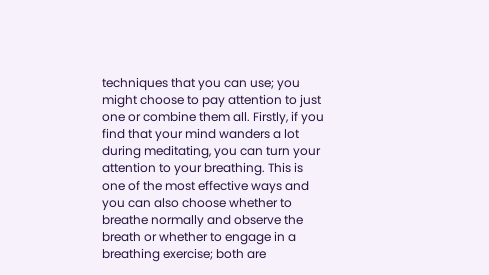techniques that you can use; you might choose to pay attention to just one or combine them all. Firstly, if you find that your mind wanders a lot during meditating, you can turn your attention to your breathing. This is one of the most effective ways and you can also choose whether to breathe normally and observe the breath or whether to engage in a breathing exercise; both are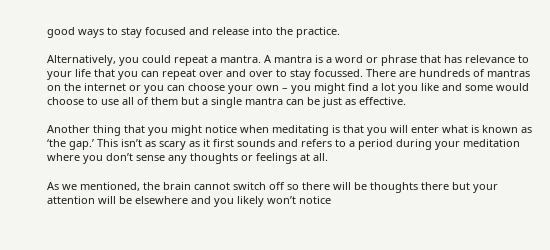good ways to stay focused and release into the practice.

Alternatively, you could repeat a mantra. A mantra is a word or phrase that has relevance to your life that you can repeat over and over to stay focussed. There are hundreds of mantras on the internet or you can choose your own – you might find a lot you like and some would choose to use all of them but a single mantra can be just as effective.

Another thing that you might notice when meditating is that you will enter what is known as ‘the gap.’ This isn’t as scary as it first sounds and refers to a period during your meditation where you don’t sense any thoughts or feelings at all.

As we mentioned, the brain cannot switch off so there will be thoughts there but your attention will be elsewhere and you likely won’t notice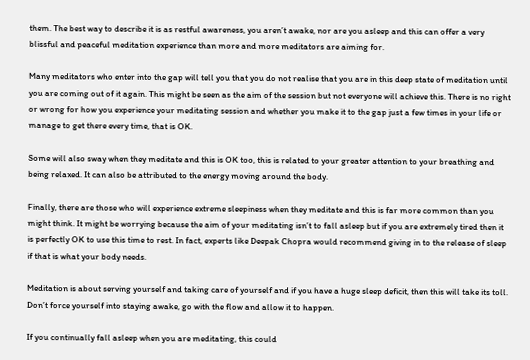them. The best way to describe it is as restful awareness, you aren’t awake, nor are you asleep and this can offer a very blissful and peaceful meditation experience than more and more meditators are aiming for.

Many meditators who enter into the gap will tell you that you do not realise that you are in this deep state of meditation until you are coming out of it again. This might be seen as the aim of the session but not everyone will achieve this. There is no right or wrong for how you experience your meditating session and whether you make it to the gap just a few times in your life or manage to get there every time, that is OK.

Some will also sway when they meditate and this is OK too, this is related to your greater attention to your breathing and being relaxed. It can also be attributed to the energy moving around the body.

Finally, there are those who will experience extreme sleepiness when they meditate and this is far more common than you might think. It might be worrying because the aim of your meditating isn’t to fall asleep but if you are extremely tired then it is perfectly OK to use this time to rest. In fact, experts like Deepak Chopra would recommend giving in to the release of sleep if that is what your body needs.

Meditation is about serving yourself and taking care of yourself and if you have a huge sleep deficit, then this will take its toll. Don’t force yourself into staying awake, go with the flow and allow it to happen.

If you continually fall asleep when you are meditating, this could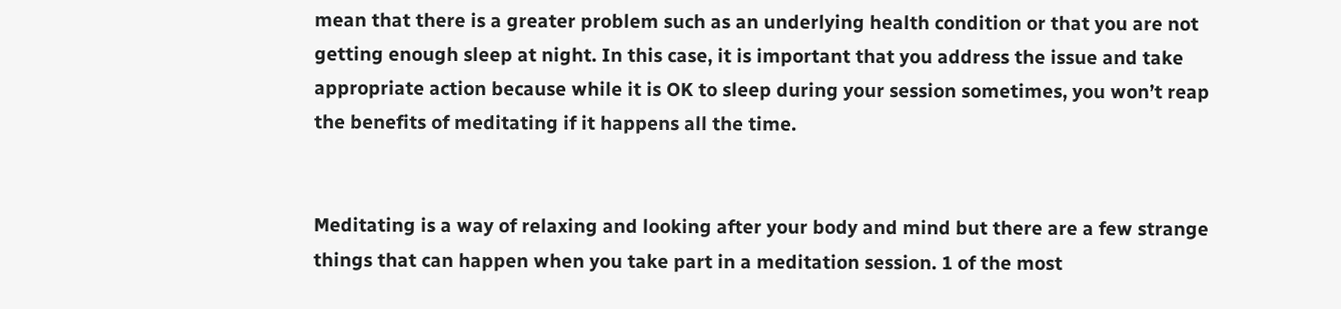mean that there is a greater problem such as an underlying health condition or that you are not getting enough sleep at night. In this case, it is important that you address the issue and take appropriate action because while it is OK to sleep during your session sometimes, you won’t reap the benefits of meditating if it happens all the time.


Meditating is a way of relaxing and looking after your body and mind but there are a few strange things that can happen when you take part in a meditation session. 1 of the most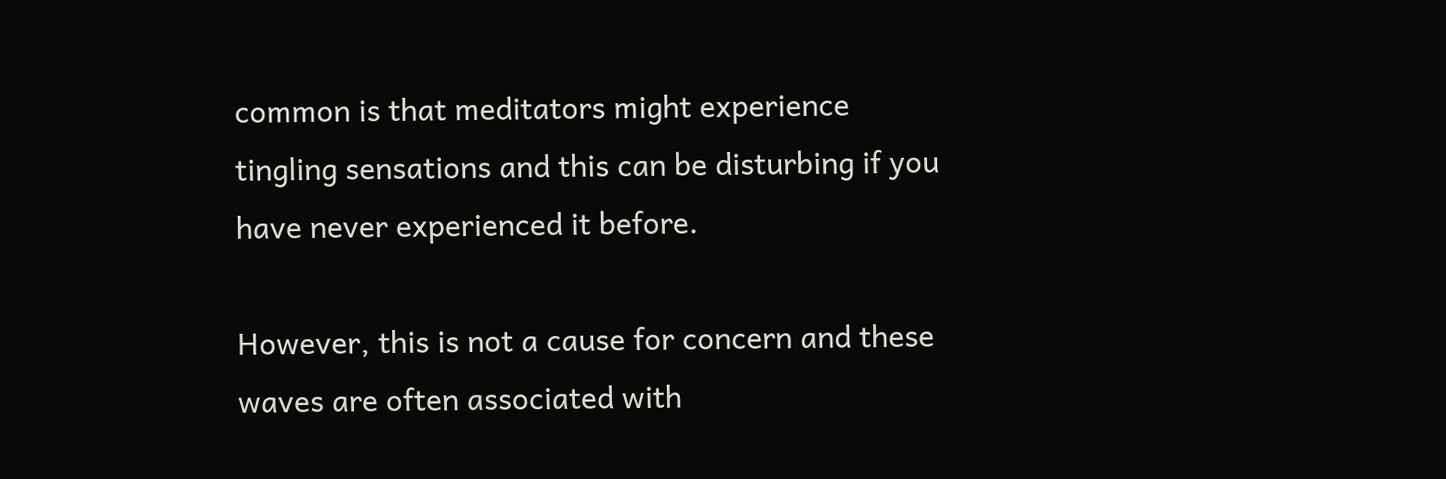common is that meditators might experience tingling sensations and this can be disturbing if you have never experienced it before.

However, this is not a cause for concern and these waves are often associated with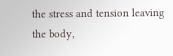the stress and tension leaving the body,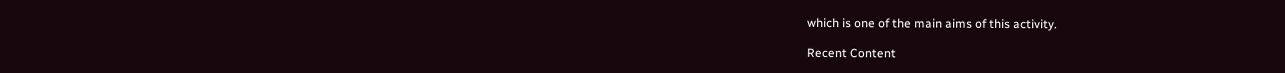which is one of the main aims of this activity.

Recent Content